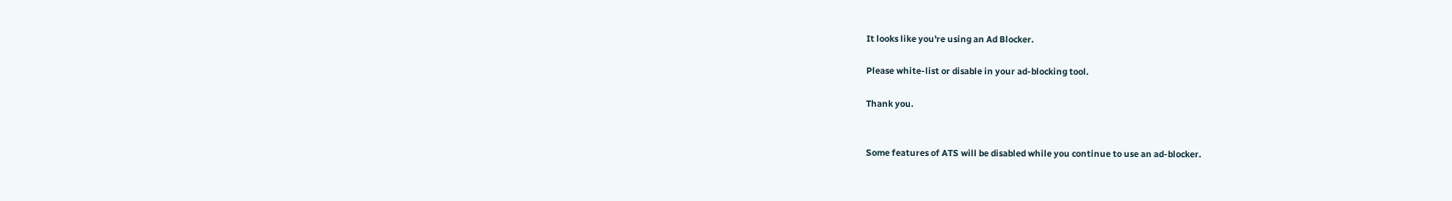It looks like you're using an Ad Blocker.

Please white-list or disable in your ad-blocking tool.

Thank you.


Some features of ATS will be disabled while you continue to use an ad-blocker.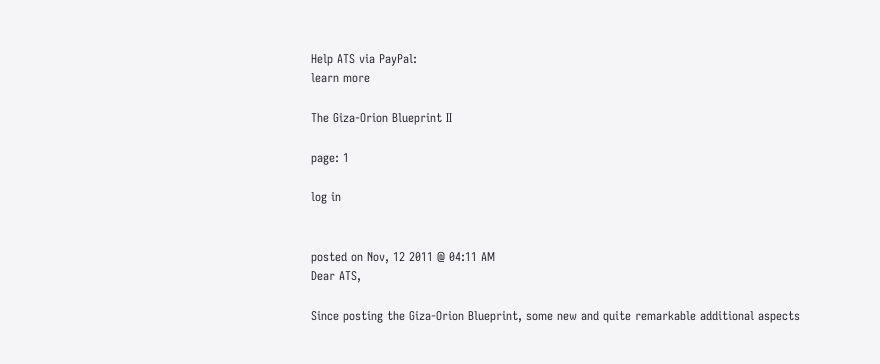Help ATS via PayPal:
learn more

The Giza-Orion Blueprint II

page: 1

log in


posted on Nov, 12 2011 @ 04:11 AM
Dear ATS,

Since posting the Giza-Orion Blueprint, some new and quite remarkable additional aspects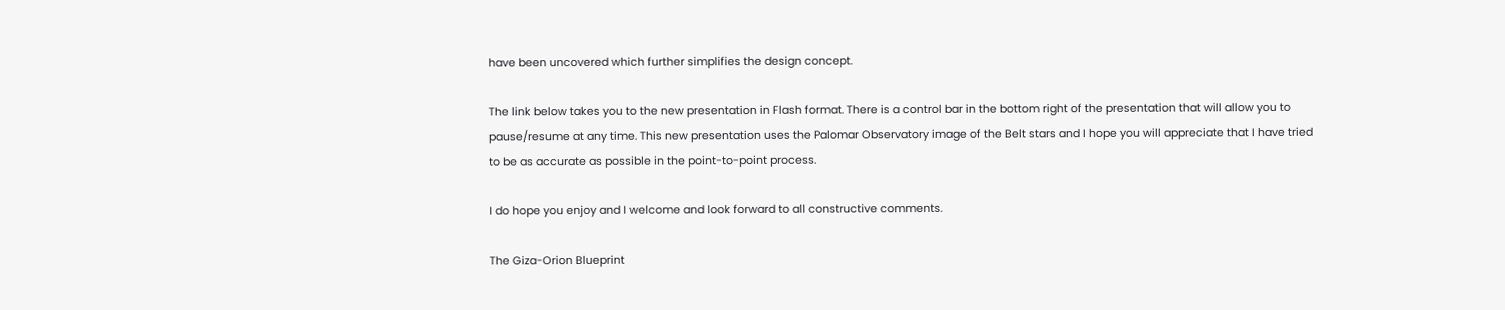have been uncovered which further simplifies the design concept.

The link below takes you to the new presentation in Flash format. There is a control bar in the bottom right of the presentation that will allow you to pause/resume at any time. This new presentation uses the Palomar Observatory image of the Belt stars and I hope you will appreciate that I have tried to be as accurate as possible in the point-to-point process.

I do hope you enjoy and I welcome and look forward to all constructive comments.

The Giza-Orion Blueprint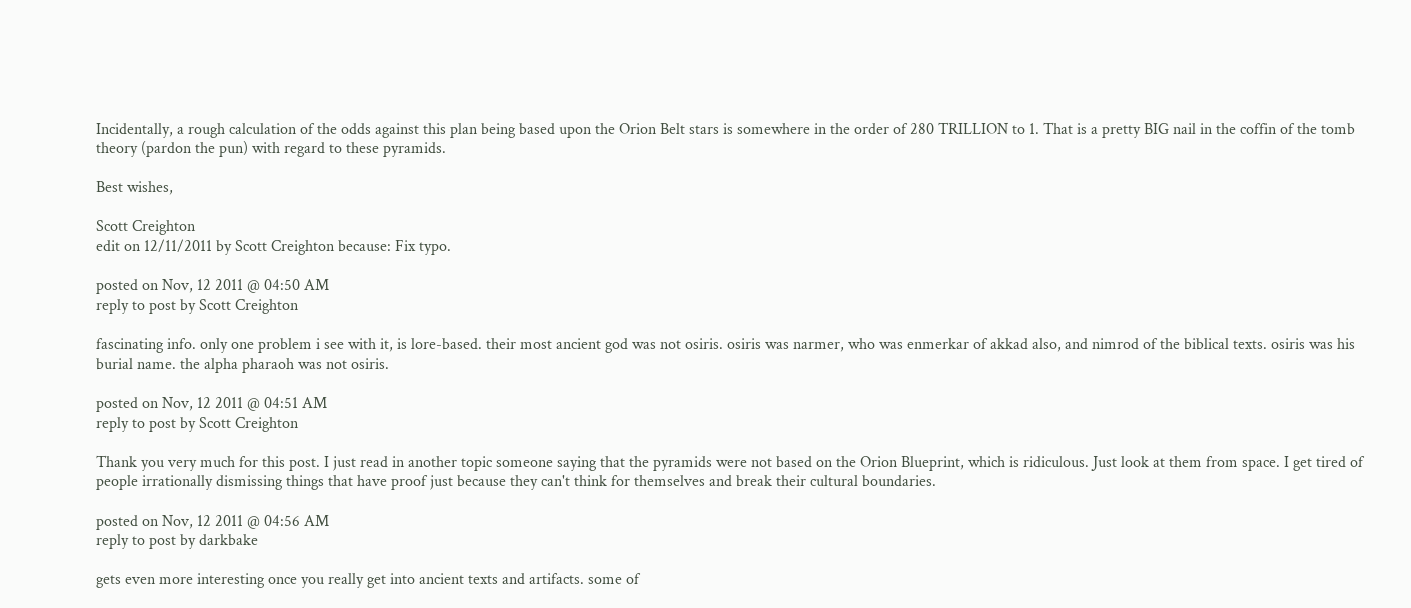Incidentally, a rough calculation of the odds against this plan being based upon the Orion Belt stars is somewhere in the order of 280 TRILLION to 1. That is a pretty BIG nail in the coffin of the tomb theory (pardon the pun) with regard to these pyramids.

Best wishes,

Scott Creighton
edit on 12/11/2011 by Scott Creighton because: Fix typo.

posted on Nov, 12 2011 @ 04:50 AM
reply to post by Scott Creighton

fascinating info. only one problem i see with it, is lore-based. their most ancient god was not osiris. osiris was narmer, who was enmerkar of akkad also, and nimrod of the biblical texts. osiris was his burial name. the alpha pharaoh was not osiris.

posted on Nov, 12 2011 @ 04:51 AM
reply to post by Scott Creighton

Thank you very much for this post. I just read in another topic someone saying that the pyramids were not based on the Orion Blueprint, which is ridiculous. Just look at them from space. I get tired of people irrationally dismissing things that have proof just because they can't think for themselves and break their cultural boundaries.

posted on Nov, 12 2011 @ 04:56 AM
reply to post by darkbake

gets even more interesting once you really get into ancient texts and artifacts. some of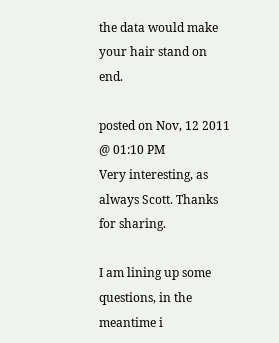the data would make your hair stand on end.

posted on Nov, 12 2011 @ 01:10 PM
Very interesting, as always Scott. Thanks for sharing.

I am lining up some questions, in the meantime i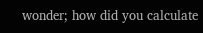wonder; how did you calculate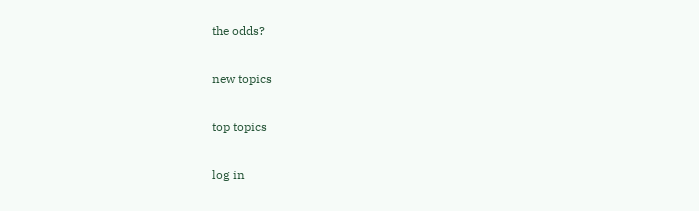the odds?

new topics

top topics

log in